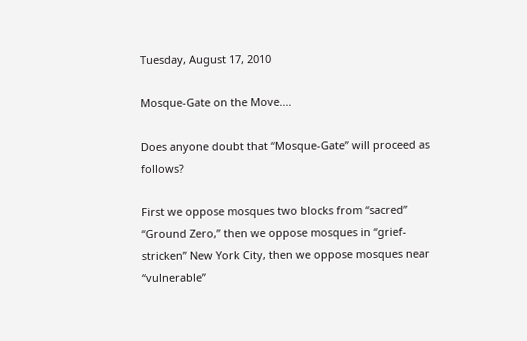Tuesday, August 17, 2010

Mosque-Gate on the Move....

Does anyone doubt that “Mosque-Gate” will proceed as follows?

First we oppose mosques two blocks from “sacred” “Ground Zero,” then we oppose mosques in “grief-stricken” New York City, then we oppose mosques near “vulnerable”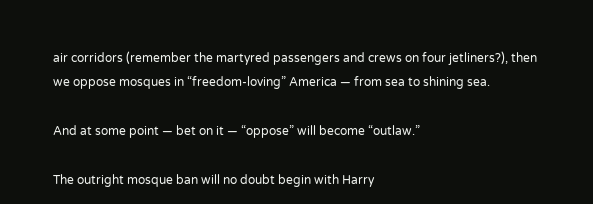air corridors (remember the martyred passengers and crews on four jetliners?), then we oppose mosques in “freedom-loving” America — from sea to shining sea.

And at some point — bet on it — “oppose” will become “outlaw.”

The outright mosque ban will no doubt begin with Harry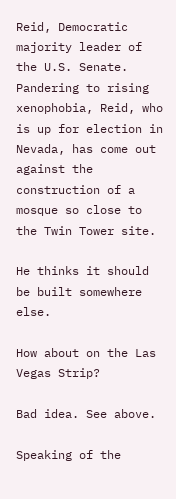Reid, Democratic majority leader of the U.S. Senate. Pandering to rising xenophobia, Reid, who is up for election in Nevada, has come out against the construction of a mosque so close to the Twin Tower site.

He thinks it should be built somewhere else.

How about on the Las Vegas Strip?

Bad idea. See above.

Speaking of the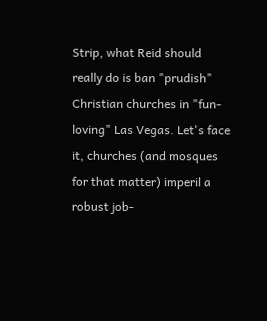Strip, what Reid should really do is ban "prudish" Christian churches in "fun-loving" Las Vegas. Let's face it, churches (and mosques for that matter) imperil a robust job-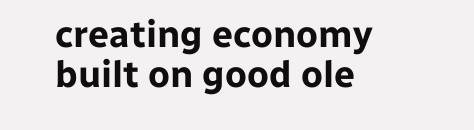creating economy built on good ole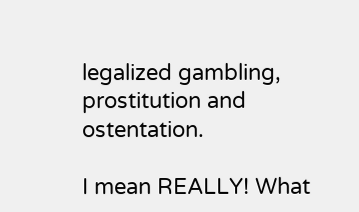legalized gambling, prostitution and ostentation.

I mean REALLY! What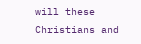will these Christians and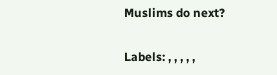Muslims do next?

Labels: , , , , ,